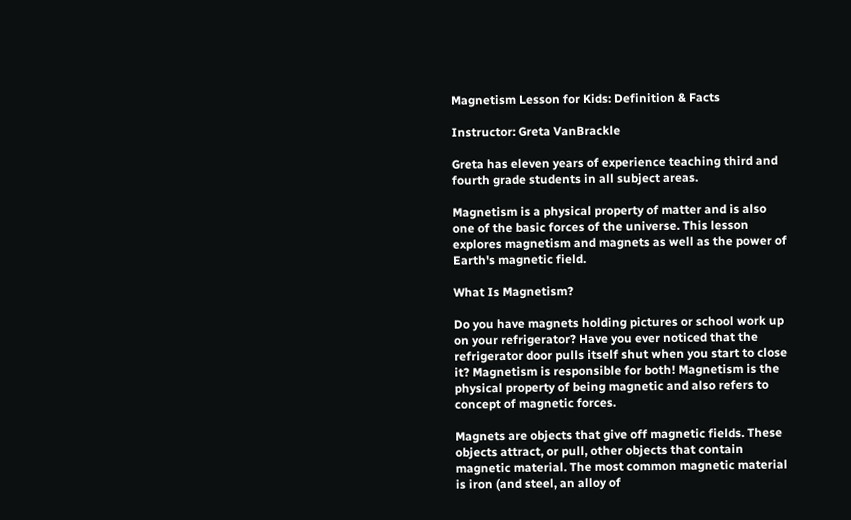Magnetism Lesson for Kids: Definition & Facts

Instructor: Greta VanBrackle

Greta has eleven years of experience teaching third and fourth grade students in all subject areas.

Magnetism is a physical property of matter and is also one of the basic forces of the universe. This lesson explores magnetism and magnets as well as the power of Earth's magnetic field.

What Is Magnetism?

Do you have magnets holding pictures or school work up on your refrigerator? Have you ever noticed that the refrigerator door pulls itself shut when you start to close it? Magnetism is responsible for both! Magnetism is the physical property of being magnetic and also refers to concept of magnetic forces.

Magnets are objects that give off magnetic fields. These objects attract, or pull, other objects that contain magnetic material. The most common magnetic material is iron (and steel, an alloy of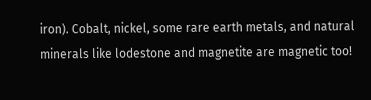iron). Cobalt, nickel, some rare earth metals, and natural minerals like lodestone and magnetite are magnetic too!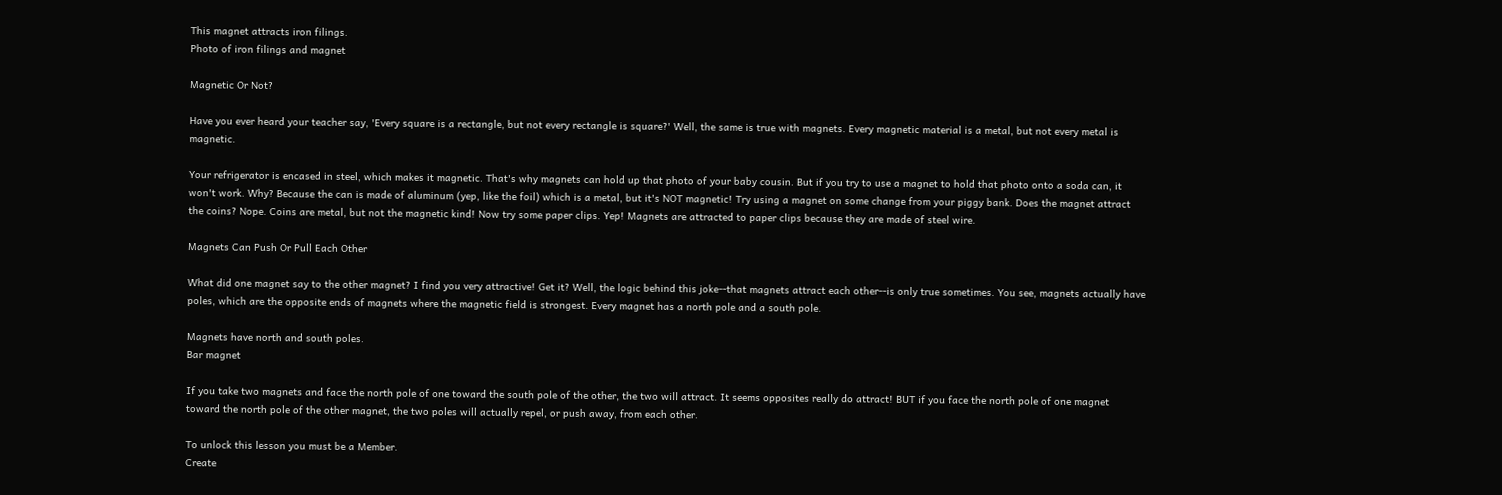This magnet attracts iron filings.
Photo of iron filings and magnet

Magnetic Or Not?

Have you ever heard your teacher say, 'Every square is a rectangle, but not every rectangle is square?' Well, the same is true with magnets. Every magnetic material is a metal, but not every metal is magnetic.

Your refrigerator is encased in steel, which makes it magnetic. That's why magnets can hold up that photo of your baby cousin. But if you try to use a magnet to hold that photo onto a soda can, it won't work. Why? Because the can is made of aluminum (yep, like the foil) which is a metal, but it's NOT magnetic! Try using a magnet on some change from your piggy bank. Does the magnet attract the coins? Nope. Coins are metal, but not the magnetic kind! Now try some paper clips. Yep! Magnets are attracted to paper clips because they are made of steel wire.

Magnets Can Push Or Pull Each Other

What did one magnet say to the other magnet? I find you very attractive! Get it? Well, the logic behind this joke--that magnets attract each other--is only true sometimes. You see, magnets actually have poles, which are the opposite ends of magnets where the magnetic field is strongest. Every magnet has a north pole and a south pole.

Magnets have north and south poles.
Bar magnet

If you take two magnets and face the north pole of one toward the south pole of the other, the two will attract. It seems opposites really do attract! BUT if you face the north pole of one magnet toward the north pole of the other magnet, the two poles will actually repel, or push away, from each other.

To unlock this lesson you must be a Member.
Create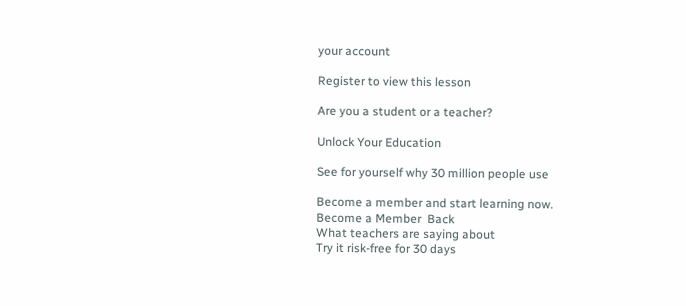your account

Register to view this lesson

Are you a student or a teacher?

Unlock Your Education

See for yourself why 30 million people use

Become a member and start learning now.
Become a Member  Back
What teachers are saying about
Try it risk-free for 30 days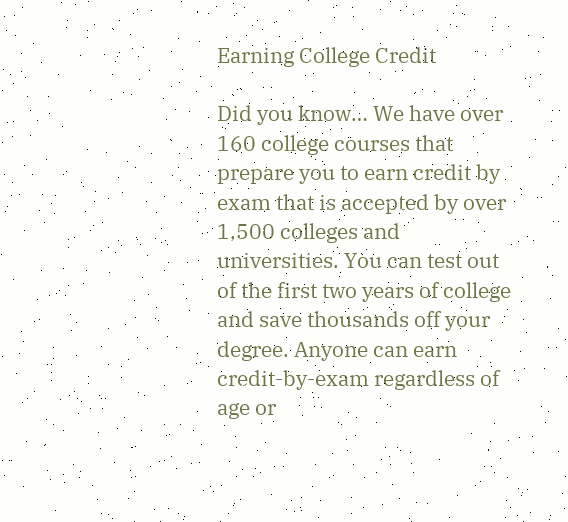Earning College Credit

Did you know… We have over 160 college courses that prepare you to earn credit by exam that is accepted by over 1,500 colleges and universities. You can test out of the first two years of college and save thousands off your degree. Anyone can earn credit-by-exam regardless of age or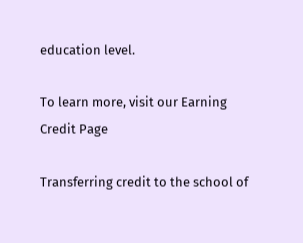education level.

To learn more, visit our Earning Credit Page

Transferring credit to the school of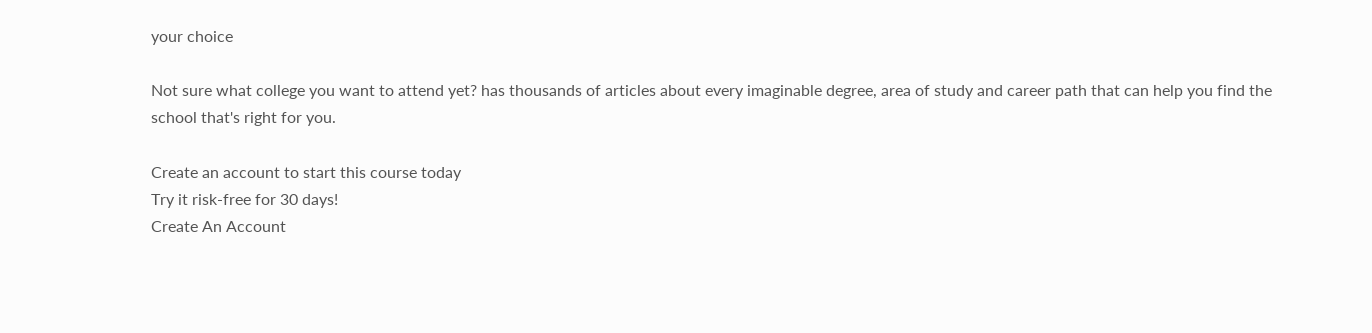your choice

Not sure what college you want to attend yet? has thousands of articles about every imaginable degree, area of study and career path that can help you find the school that's right for you.

Create an account to start this course today
Try it risk-free for 30 days!
Create An Account